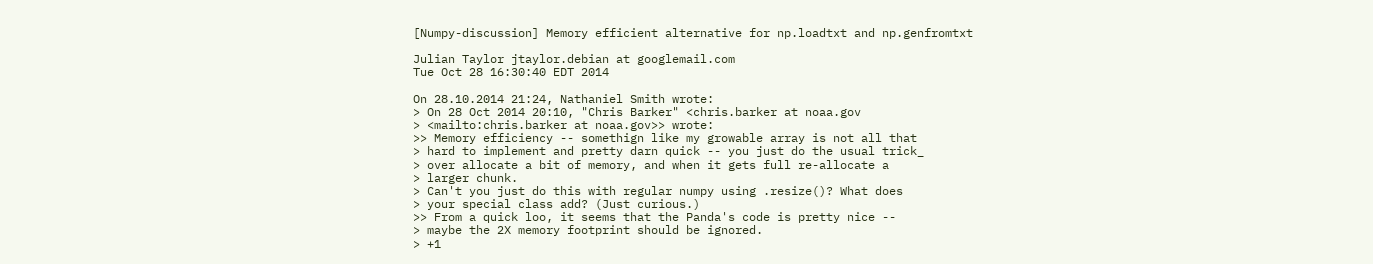[Numpy-discussion] Memory efficient alternative for np.loadtxt and np.genfromtxt

Julian Taylor jtaylor.debian at googlemail.com
Tue Oct 28 16:30:40 EDT 2014

On 28.10.2014 21:24, Nathaniel Smith wrote:
> On 28 Oct 2014 20:10, "Chris Barker" <chris.barker at noaa.gov
> <mailto:chris.barker at noaa.gov>> wrote:
>> Memory efficiency -- somethign like my growable array is not all that
> hard to implement and pretty darn quick -- you just do the usual trick_
> over allocate a bit of memory, and when it gets full re-allocate a
> larger chunk.
> Can't you just do this with regular numpy using .resize()? What does
> your special class add? (Just curious.)
>> From a quick loo, it seems that the Panda's code is pretty nice --
> maybe the 2X memory footprint should be ignored.
> +1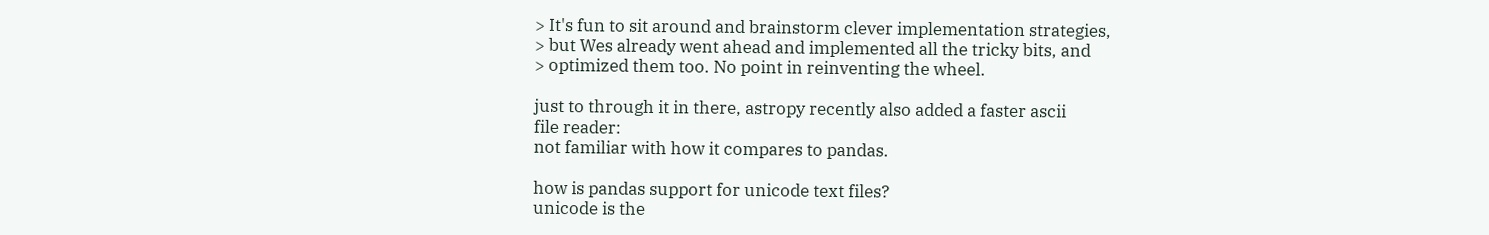> It's fun to sit around and brainstorm clever implementation strategies,
> but Wes already went ahead and implemented all the tricky bits, and
> optimized them too. No point in reinventing the wheel.

just to through it in there, astropy recently also added a faster ascii
file reader:
not familiar with how it compares to pandas.

how is pandas support for unicode text files?
unicode is the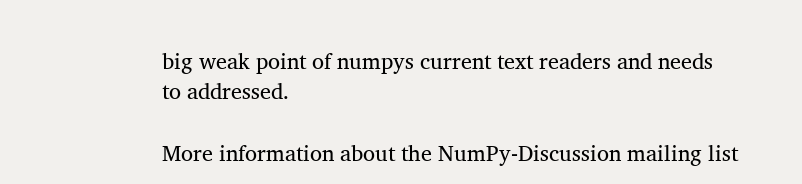big weak point of numpys current text readers and needs
to addressed.

More information about the NumPy-Discussion mailing list